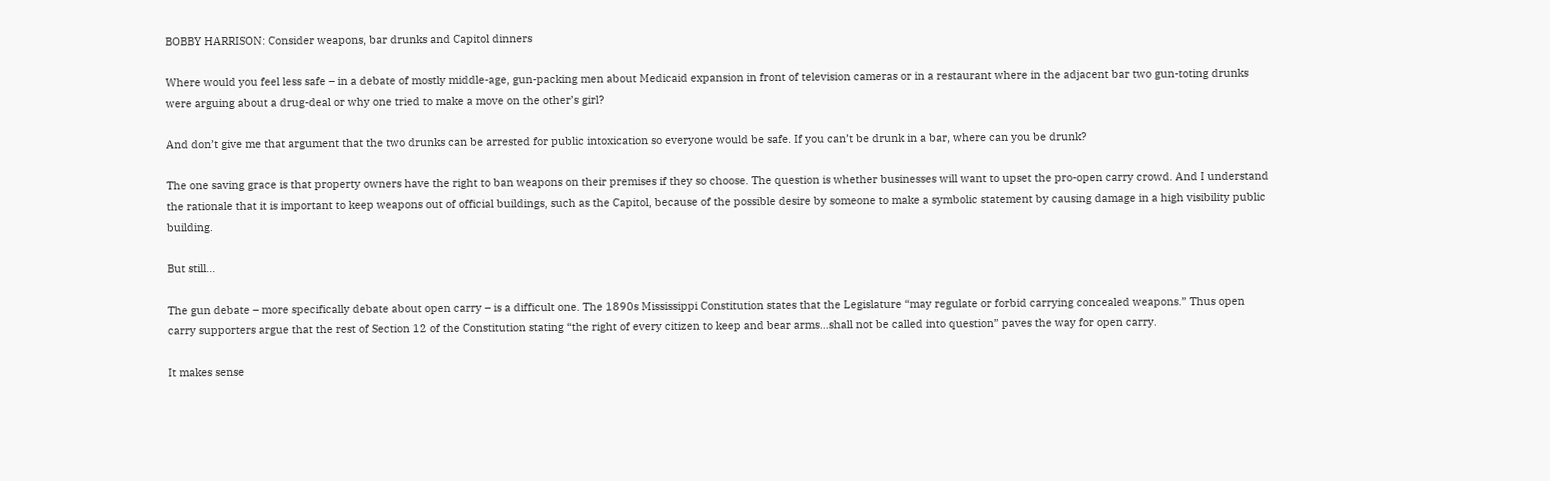BOBBY HARRISON: Consider weapons, bar drunks and Capitol dinners

Where would you feel less safe – in a debate of mostly middle-age, gun-packing men about Medicaid expansion in front of television cameras or in a restaurant where in the adjacent bar two gun-toting drunks were arguing about a drug-deal or why one tried to make a move on the other’s girl?

And don’t give me that argument that the two drunks can be arrested for public intoxication so everyone would be safe. If you can’t be drunk in a bar, where can you be drunk?

The one saving grace is that property owners have the right to ban weapons on their premises if they so choose. The question is whether businesses will want to upset the pro-open carry crowd. And I understand the rationale that it is important to keep weapons out of official buildings, such as the Capitol, because of the possible desire by someone to make a symbolic statement by causing damage in a high visibility public building.

But still…

The gun debate – more specifically debate about open carry – is a difficult one. The 1890s Mississippi Constitution states that the Legislature “may regulate or forbid carrying concealed weapons.” Thus open carry supporters argue that the rest of Section 12 of the Constitution stating “the right of every citizen to keep and bear arms…shall not be called into question” paves the way for open carry.

It makes sense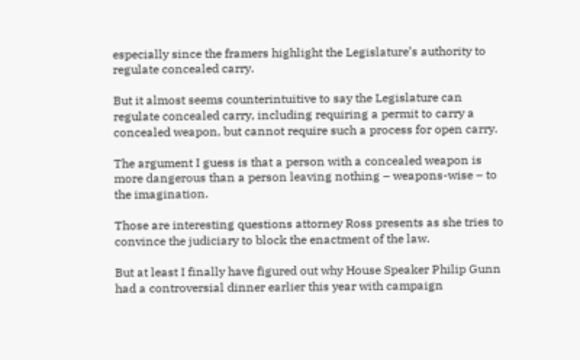especially since the framers highlight the Legislature’s authority to regulate concealed carry.

But it almost seems counterintuitive to say the Legislature can regulate concealed carry, including requiring a permit to carry a concealed weapon, but cannot require such a process for open carry.

The argument I guess is that a person with a concealed weapon is more dangerous than a person leaving nothing – weapons-wise – to the imagination.

Those are interesting questions attorney Ross presents as she tries to convince the judiciary to block the enactment of the law.

But at least I finally have figured out why House Speaker Philip Gunn had a controversial dinner earlier this year with campaign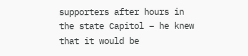supporters after hours in the state Capitol – he knew that it would be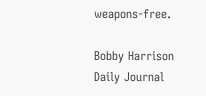weapons-free.

Bobby Harrison
Daily Journal